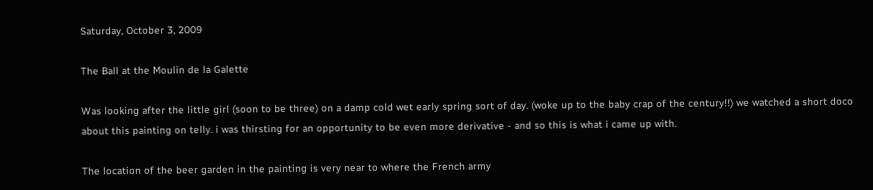Saturday, October 3, 2009

The Ball at the Moulin de la Galette

Was looking after the little girl (soon to be three) on a damp cold wet early spring sort of day. (woke up to the baby crap of the century!!) we watched a short doco about this painting on telly. i was thirsting for an opportunity to be even more derivative - and so this is what i came up with.

The location of the beer garden in the painting is very near to where the French army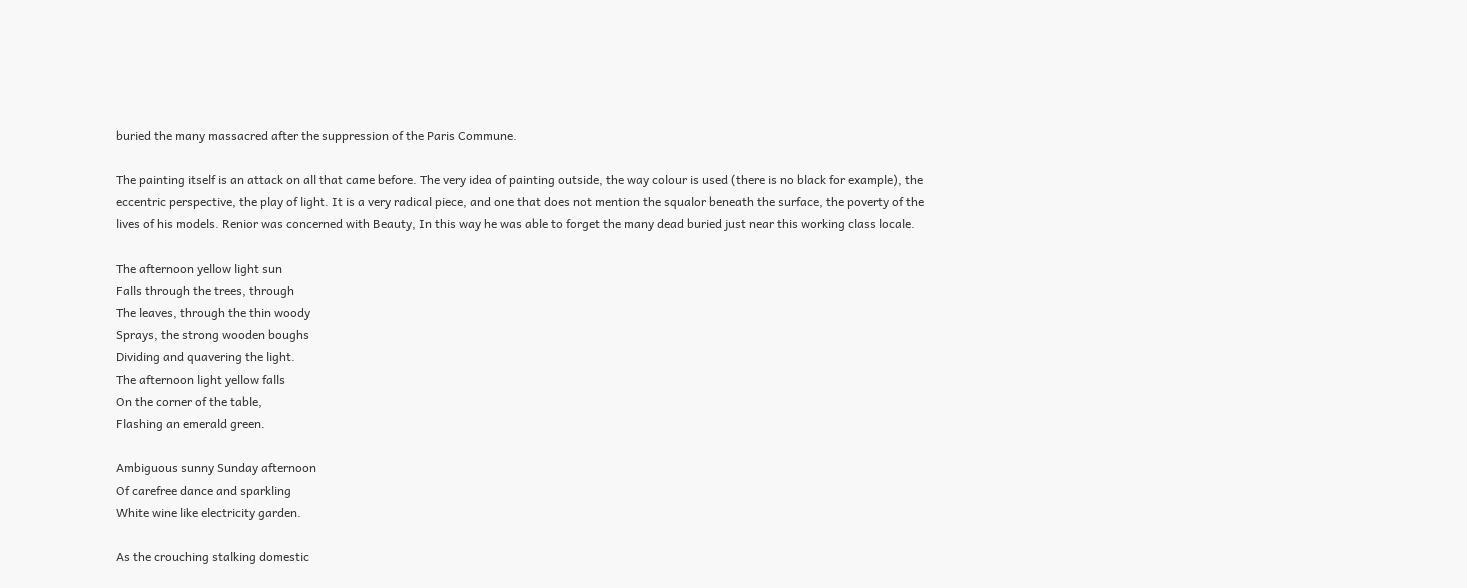buried the many massacred after the suppression of the Paris Commune.

The painting itself is an attack on all that came before. The very idea of painting outside, the way colour is used (there is no black for example), the eccentric perspective, the play of light. It is a very radical piece, and one that does not mention the squalor beneath the surface, the poverty of the lives of his models. Renior was concerned with Beauty, In this way he was able to forget the many dead buried just near this working class locale.

The afternoon yellow light sun
Falls through the trees, through
The leaves, through the thin woody
Sprays, the strong wooden boughs
Dividing and quavering the light.
The afternoon light yellow falls
On the corner of the table,
Flashing an emerald green.

Ambiguous sunny Sunday afternoon
Of carefree dance and sparkling
White wine like electricity garden.

As the crouching stalking domestic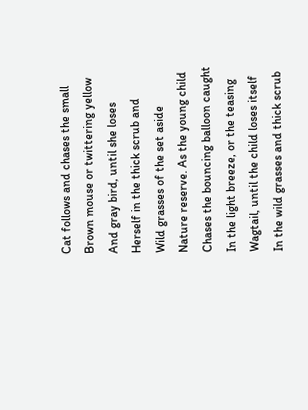Cat follows and chases the small
Brown mouse or twittering yellow
And gray bird, until she loses
Herself in the thick scrub and
Wild grasses of the set aside
Nature reserve. As the young child
Chases the bouncing balloon caught
In the light breeze, or the teasing
Wagtail, until the child loses itself
In the wild grasses and thick scrub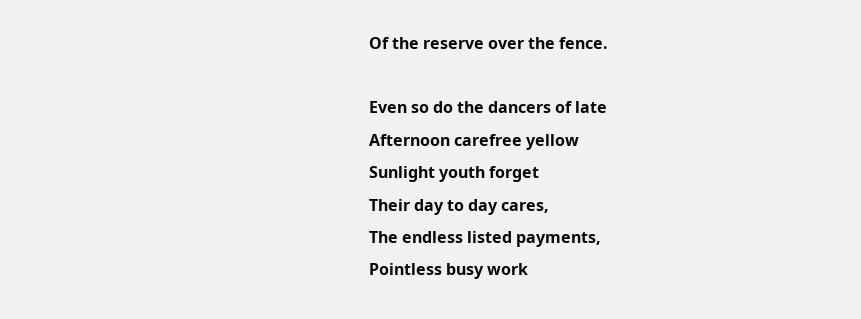Of the reserve over the fence.

Even so do the dancers of late
Afternoon carefree yellow
Sunlight youth forget
Their day to day cares,
The endless listed payments,
Pointless busy work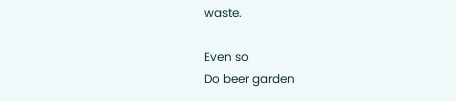waste.

Even so
Do beer garden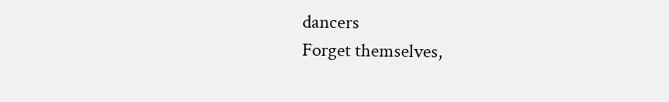dancers
Forget themselves,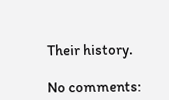Their history.

No comments: